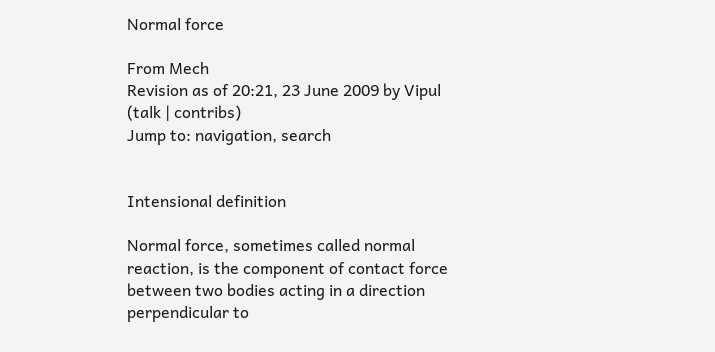Normal force

From Mech
Revision as of 20:21, 23 June 2009 by Vipul (talk | contribs)
Jump to: navigation, search


Intensional definition

Normal force, sometimes called normal reaction, is the component of contact force between two bodies acting in a direction perpendicular to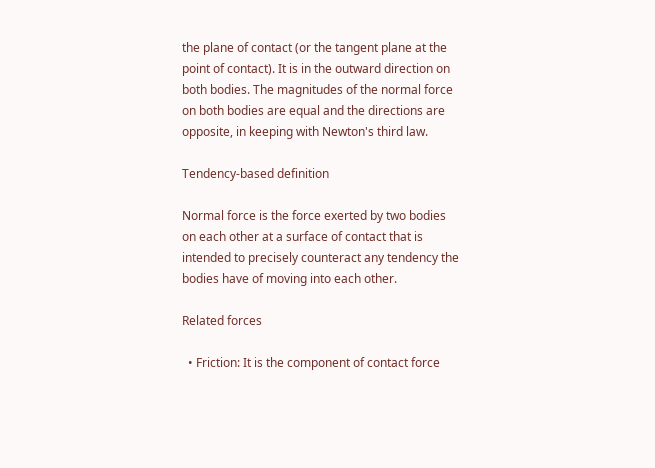the plane of contact (or the tangent plane at the point of contact). It is in the outward direction on both bodies. The magnitudes of the normal force on both bodies are equal and the directions are opposite, in keeping with Newton's third law.

Tendency-based definition

Normal force is the force exerted by two bodies on each other at a surface of contact that is intended to precisely counteract any tendency the bodies have of moving into each other.

Related forces

  • Friction: It is the component of contact force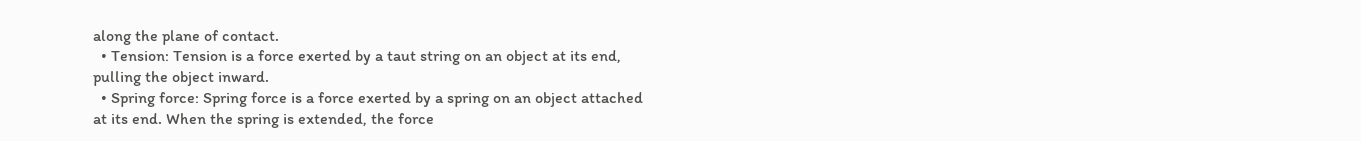along the plane of contact.
  • Tension: Tension is a force exerted by a taut string on an object at its end, pulling the object inward.
  • Spring force: Spring force is a force exerted by a spring on an object attached at its end. When the spring is extended, the force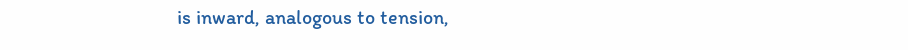is inward, analogous to tension,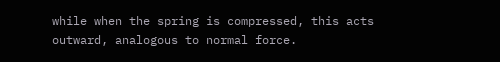while when the spring is compressed, this acts outward, analogous to normal force.